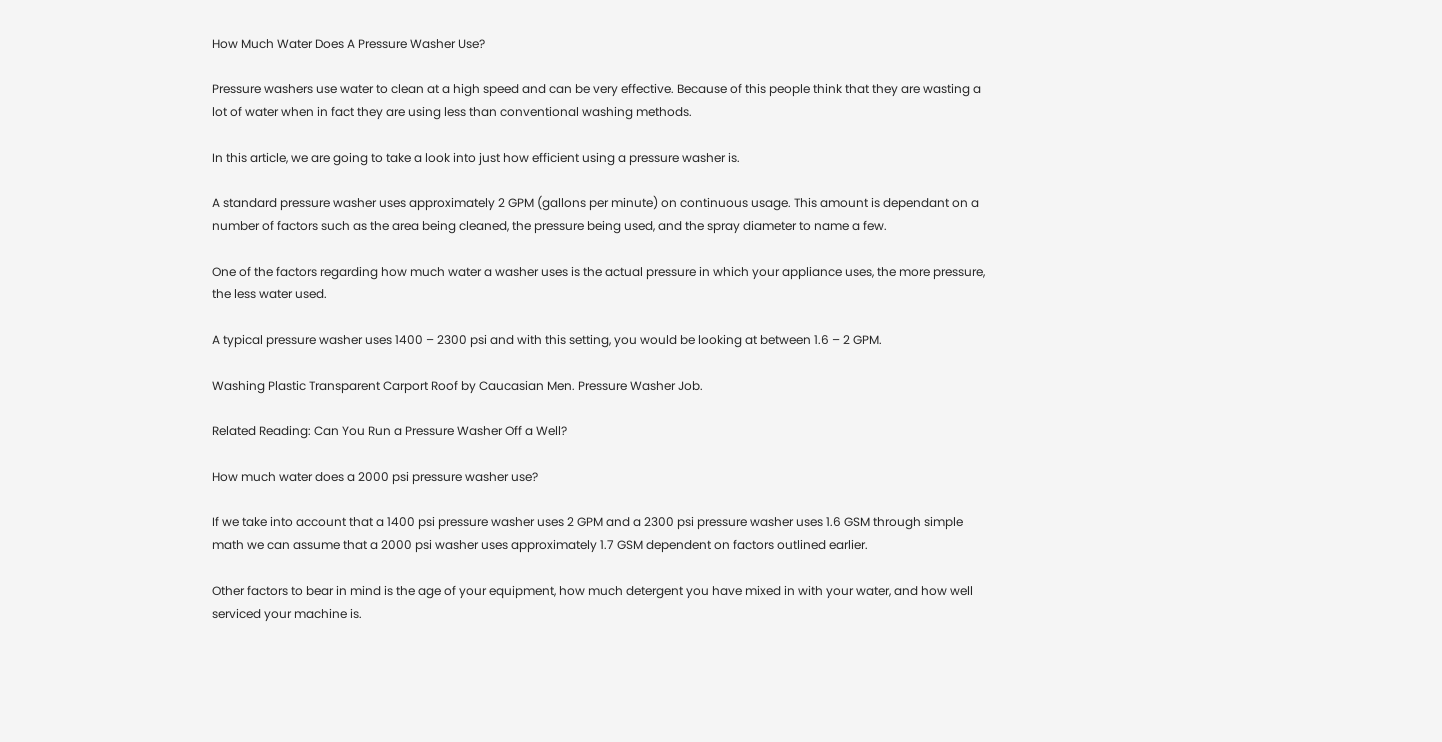How Much Water Does A Pressure Washer Use?

Pressure washers use water to clean at a high speed and can be very effective. Because of this people think that they are wasting a lot of water when in fact they are using less than conventional washing methods.

In this article, we are going to take a look into just how efficient using a pressure washer is.

A standard pressure washer uses approximately 2 GPM (gallons per minute) on continuous usage. This amount is dependant on a number of factors such as the area being cleaned, the pressure being used, and the spray diameter to name a few.

One of the factors regarding how much water a washer uses is the actual pressure in which your appliance uses, the more pressure, the less water used.

A typical pressure washer uses 1400 – 2300 psi and with this setting, you would be looking at between 1.6 – 2 GPM.

Washing Plastic Transparent Carport Roof by Caucasian Men. Pressure Washer Job.

Related Reading: Can You Run a Pressure Washer Off a Well?

How much water does a 2000 psi pressure washer use?

If we take into account that a 1400 psi pressure washer uses 2 GPM and a 2300 psi pressure washer uses 1.6 GSM through simple math we can assume that a 2000 psi washer uses approximately 1.7 GSM dependent on factors outlined earlier.

Other factors to bear in mind is the age of your equipment, how much detergent you have mixed in with your water, and how well serviced your machine is.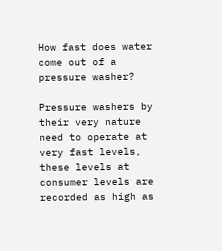How fast does water come out of a pressure washer?

Pressure washers by their very nature need to operate at very fast levels, these levels at consumer levels are recorded as high as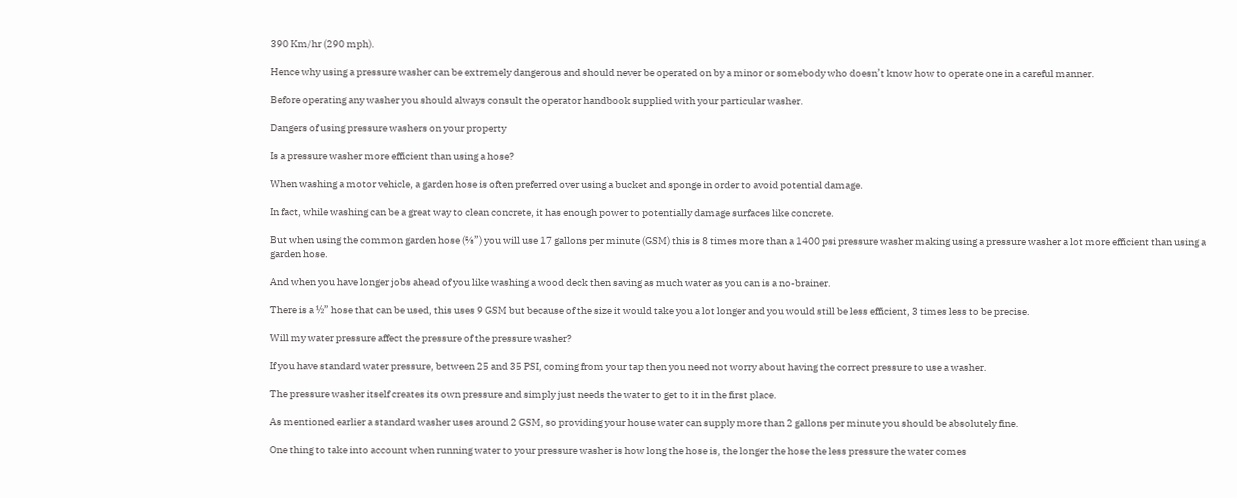390 Km/hr (290 mph).

Hence why using a pressure washer can be extremely dangerous and should never be operated on by a minor or somebody who doesn’t know how to operate one in a careful manner.

Before operating any washer you should always consult the operator handbook supplied with your particular washer.

Dangers of using pressure washers on your property

Is a pressure washer more efficient than using a hose?

When washing a motor vehicle, a garden hose is often preferred over using a bucket and sponge in order to avoid potential damage.

In fact, while washing can be a great way to clean concrete, it has enough power to potentially damage surfaces like concrete.

But when using the common garden hose (⅝”) you will use 17 gallons per minute (GSM) this is 8 times more than a 1400 psi pressure washer making using a pressure washer a lot more efficient than using a garden hose.

And when you have longer jobs ahead of you like washing a wood deck then saving as much water as you can is a no-brainer.

There is a ½” hose that can be used, this uses 9 GSM but because of the size it would take you a lot longer and you would still be less efficient, 3 times less to be precise.

Will my water pressure affect the pressure of the pressure washer?

If you have standard water pressure, between 25 and 35 PSI, coming from your tap then you need not worry about having the correct pressure to use a washer.

The pressure washer itself creates its own pressure and simply just needs the water to get to it in the first place.

As mentioned earlier a standard washer uses around 2 GSM, so providing your house water can supply more than 2 gallons per minute you should be absolutely fine.

One thing to take into account when running water to your pressure washer is how long the hose is, the longer the hose the less pressure the water comes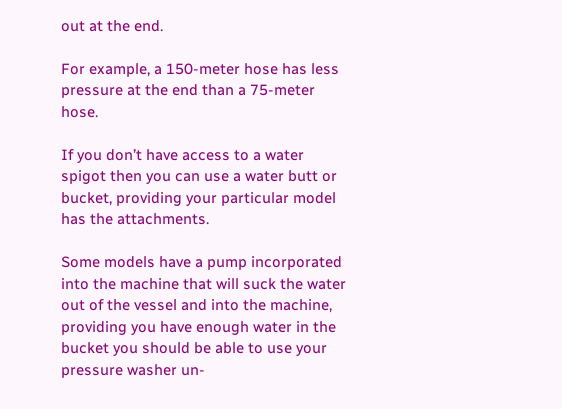out at the end.

For example, a 150-meter hose has less pressure at the end than a 75-meter hose.

If you don’t have access to a water spigot then you can use a water butt or bucket, providing your particular model has the attachments.

Some models have a pump incorporated into the machine that will suck the water out of the vessel and into the machine, providing you have enough water in the bucket you should be able to use your pressure washer un-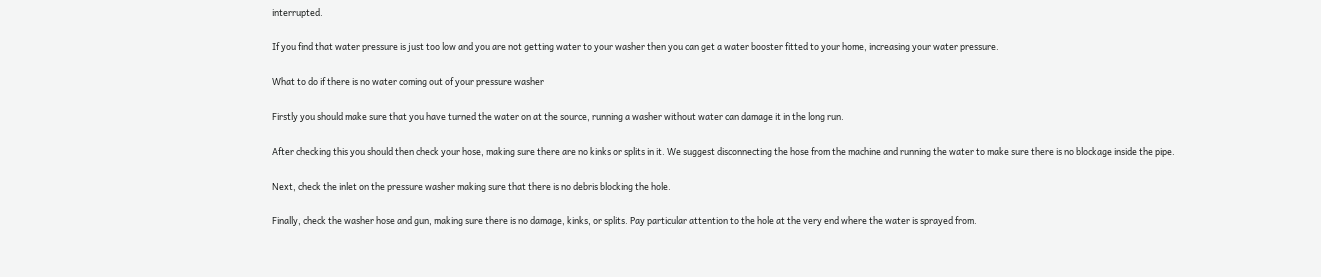interrupted.

If you find that water pressure is just too low and you are not getting water to your washer then you can get a water booster fitted to your home, increasing your water pressure.

What to do if there is no water coming out of your pressure washer

Firstly you should make sure that you have turned the water on at the source, running a washer without water can damage it in the long run.

After checking this you should then check your hose, making sure there are no kinks or splits in it. We suggest disconnecting the hose from the machine and running the water to make sure there is no blockage inside the pipe.

Next, check the inlet on the pressure washer making sure that there is no debris blocking the hole.

Finally, check the washer hose and gun, making sure there is no damage, kinks, or splits. Pay particular attention to the hole at the very end where the water is sprayed from.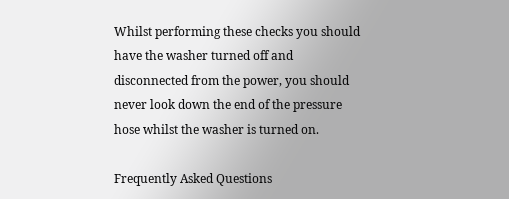Whilst performing these checks you should have the washer turned off and disconnected from the power, you should never look down the end of the pressure hose whilst the washer is turned on.

Frequently Asked Questions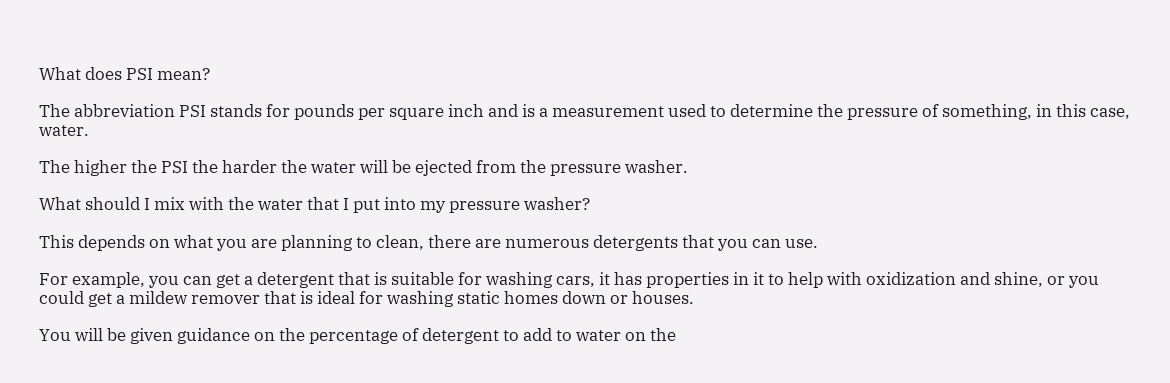What does PSI mean?

The abbreviation PSI stands for pounds per square inch and is a measurement used to determine the pressure of something, in this case, water.

The higher the PSI the harder the water will be ejected from the pressure washer.

What should I mix with the water that I put into my pressure washer?

This depends on what you are planning to clean, there are numerous detergents that you can use.

For example, you can get a detergent that is suitable for washing cars, it has properties in it to help with oxidization and shine, or you could get a mildew remover that is ideal for washing static homes down or houses.

You will be given guidance on the percentage of detergent to add to water on the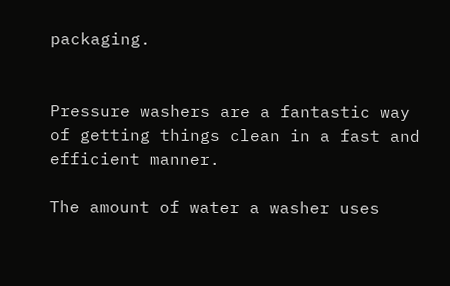packaging.


Pressure washers are a fantastic way of getting things clean in a fast and efficient manner.

The amount of water a washer uses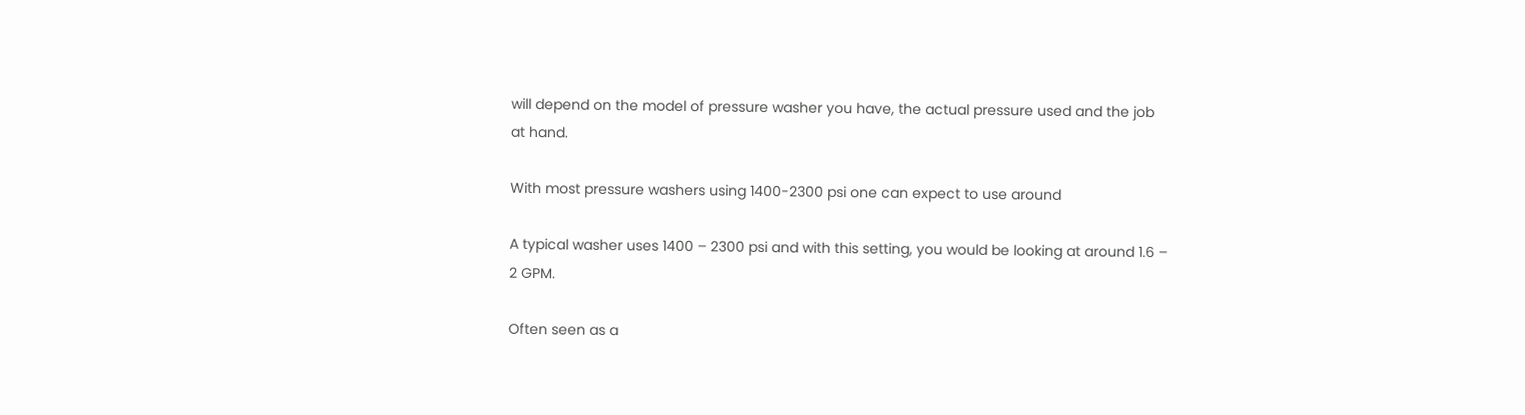will depend on the model of pressure washer you have, the actual pressure used and the job at hand.

With most pressure washers using 1400-2300 psi one can expect to use around

A typical washer uses 1400 – 2300 psi and with this setting, you would be looking at around 1.6 – 2 GPM.

Often seen as a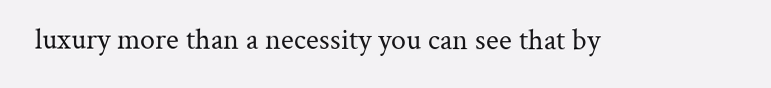luxury more than a necessity you can see that by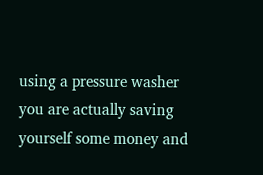using a pressure washer you are actually saving yourself some money and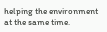helping the environment at the same time.